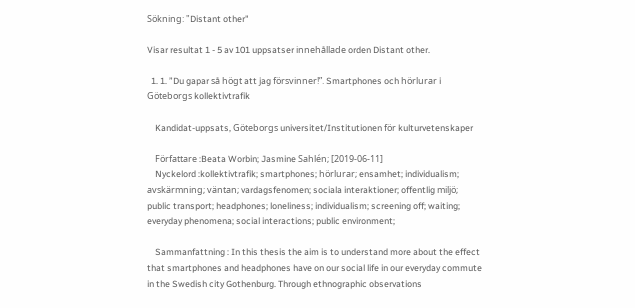Sökning: "Distant other"

Visar resultat 1 - 5 av 101 uppsatser innehållade orden Distant other.

  1. 1. ”Du gapar så högt att jag försvinner!”. Smartphones och hörlurar i Göteborgs kollektivtrafik

    Kandidat-uppsats, Göteborgs universitet/Institutionen för kulturvetenskaper

    Författare :Beata Worbin; Jasmine Sahlén; [2019-06-11]
    Nyckelord :kollektivtrafik; smartphones; hörlurar; ensamhet; individualism; avskärmning; väntan; vardagsfenomen; sociala interaktioner; offentlig miljö; public transport; headphones; loneliness; individualism; screening off; waiting; everyday phenomena; social interactions; public environment;

    Sammanfattning : In this thesis the aim is to understand more about the effect that smartphones and headphones have on our social life in our everyday commute in the Swedish city Gothenburg. Through ethnographic observations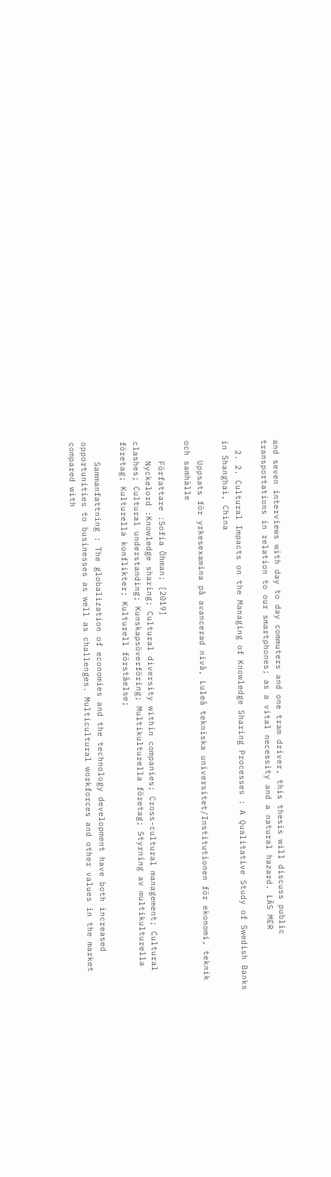and seven interviews with day to day commuters and one tram driver, this thesis will discuss public transportations in relation to our smartphones; as a vital necessity and a natural hazard. LÄS MER

  2. 2. Cultural Impacts on the Managing of Knowledge Sharing Processes : A Qualitative Study of Swedish Banks in Shanghai, China

    Uppsats för yrkesexamina på avancerad nivå, Luleå tekniska universitet/Institutionen för ekonomi, teknik och samhälle

    Författare :Sofia Öhman; [2019]
    Nyckelord :Knowledge sharing; Cultural diversity within companies; Cross-cultural management; Cultural clashes; Cultural understanding; Kunskapsöverföring; Multikulturella företag; Styrning av multikulturella företag; Kulturella konflikter; Kulturell förståelse;

    Sammanfattning : The globalization of economies and the technology development have both increased opportunities to businesses as well as challenges. Multicultural workforces and other values in the market compared with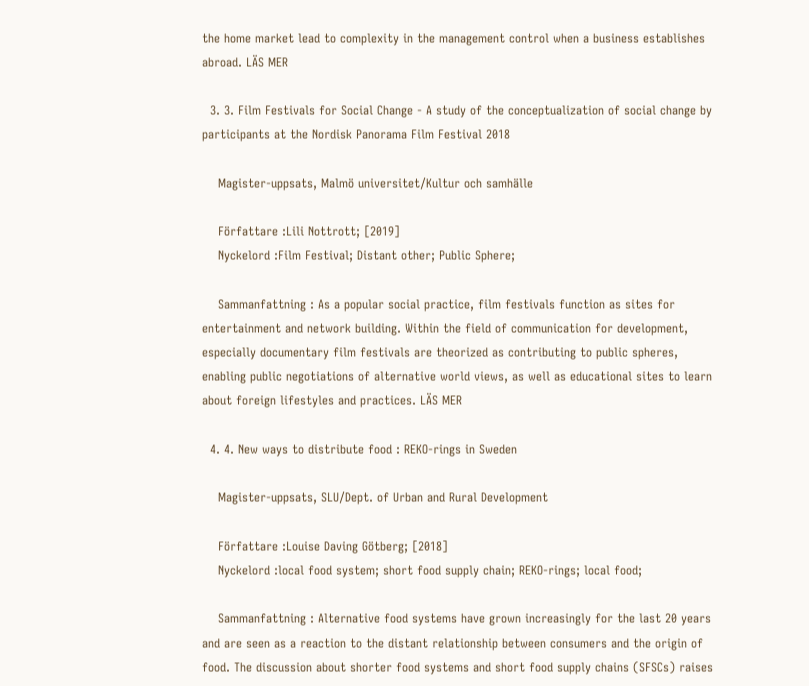the home market lead to complexity in the management control when a business establishes abroad. LÄS MER

  3. 3. Film Festivals for Social Change - A study of the conceptualization of social change by participants at the Nordisk Panorama Film Festival 2018

    Magister-uppsats, Malmö universitet/Kultur och samhälle

    Författare :Lili Nottrott; [2019]
    Nyckelord :Film Festival; Distant other; Public Sphere;

    Sammanfattning : As a popular social practice, film festivals function as sites for entertainment and network building. Within the field of communication for development, especially documentary film festivals are theorized as contributing to public spheres, enabling public negotiations of alternative world views, as well as educational sites to learn about foreign lifestyles and practices. LÄS MER

  4. 4. New ways to distribute food : REKO-rings in Sweden

    Magister-uppsats, SLU/Dept. of Urban and Rural Development

    Författare :Louise Daving Götberg; [2018]
    Nyckelord :local food system; short food supply chain; REKO-rings; local food;

    Sammanfattning : Alternative food systems have grown increasingly for the last 20 years and are seen as a reaction to the distant relationship between consumers and the origin of food. The discussion about shorter food systems and short food supply chains (SFSCs) raises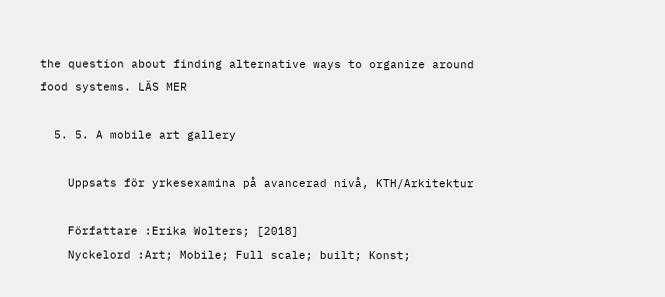the question about finding alternative ways to organize around food systems. LÄS MER

  5. 5. A mobile art gallery

    Uppsats för yrkesexamina på avancerad nivå, KTH/Arkitektur

    Författare :Erika Wolters; [2018]
    Nyckelord :Art; Mobile; Full scale; built; Konst;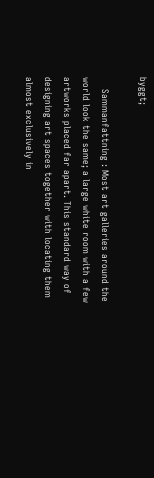byggt;

    Sammanfattning : Most art galleries around the world look the same; a large white room with a few artworks placed far apart. This standard way of designing art spaces together with locating them almost exclusively in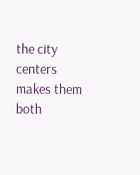the city centers makes them both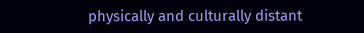physically and culturally distant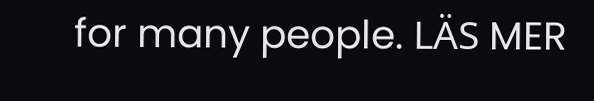for many people. LÄS MER